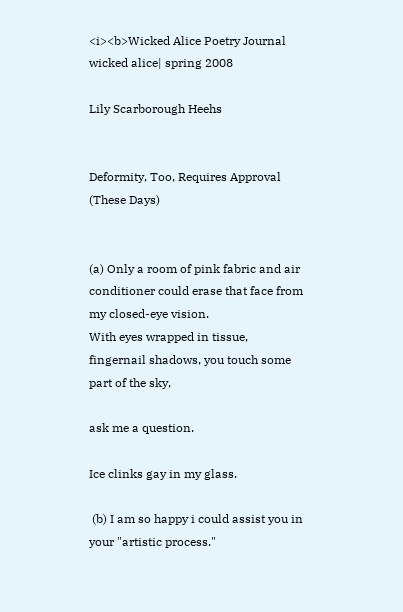<i><b>Wicked Alice Poetry Journal
wicked alice| spring 2008

Lily Scarborough Heehs


Deformity, Too, Requires Approval (These Days)


(a) Only a room of pink fabric and air conditioner could erase that face from my closed-eye vision.
With eyes wrapped in tissue, fingernail shadows, you touch some part of the sky,

ask me a question.

Ice clinks gay in my glass.

 (b) I am so happy i could assist you in your "artistic process."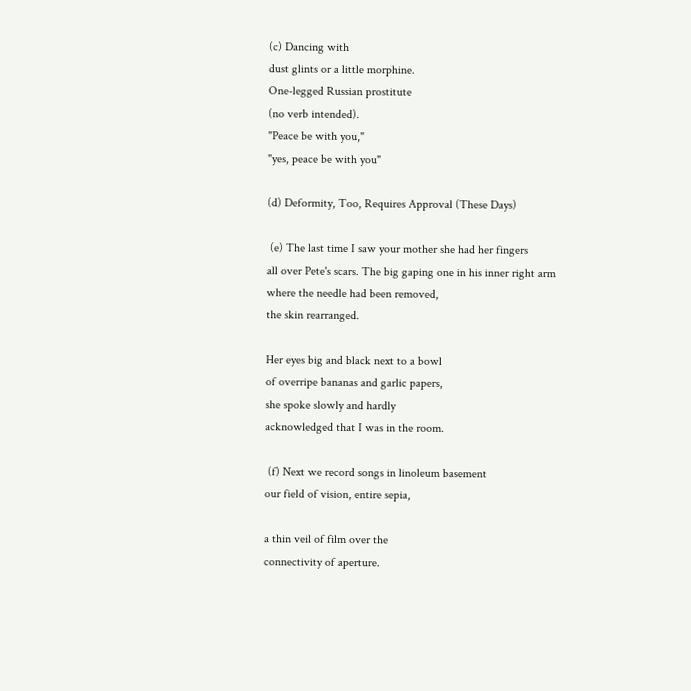(c) Dancing with
dust glints or a little morphine.
One-legged Russian prostitute
(no verb intended).
"Peace be with you,"
"yes, peace be with you"

(d) Deformity, Too, Requires Approval (These Days)

 (e) The last time I saw your mother she had her fingers
all over Pete's scars. The big gaping one in his inner right arm
where the needle had been removed,
the skin rearranged.

Her eyes big and black next to a bowl
of overripe bananas and garlic papers,
she spoke slowly and hardly
acknowledged that I was in the room.

 (f) Next we record songs in linoleum basement
our field of vision, entire sepia,

a thin veil of film over the
connectivity of aperture.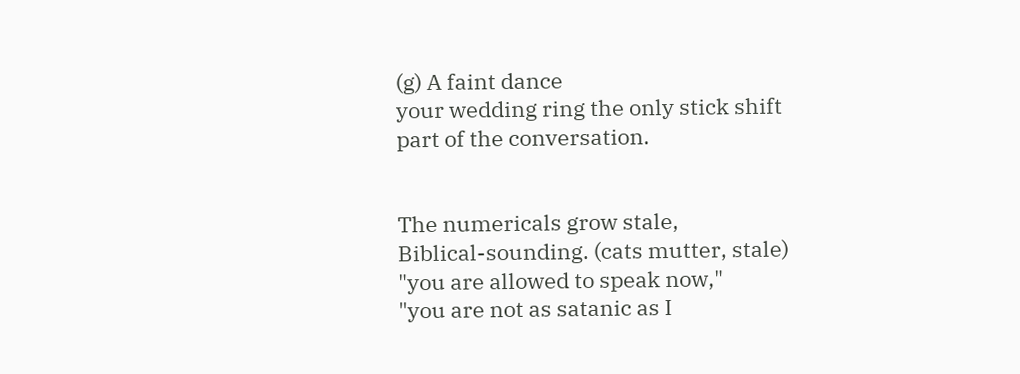(g) A faint dance
your wedding ring the only stick shift
part of the conversation.


The numericals grow stale,
Biblical-sounding. (cats mutter, stale)
"you are allowed to speak now,"
"you are not as satanic as I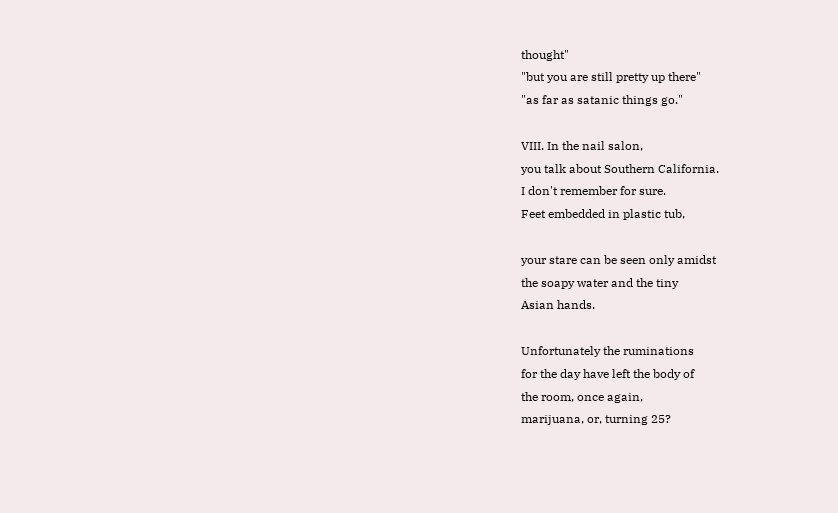thought"
"but you are still pretty up there"
"as far as satanic things go."

VIII. In the nail salon,
you talk about Southern California.
I don't remember for sure.
Feet embedded in plastic tub,

your stare can be seen only amidst
the soapy water and the tiny
Asian hands.

Unfortunately the ruminations
for the day have left the body of
the room, once again,
marijuana, or, turning 25?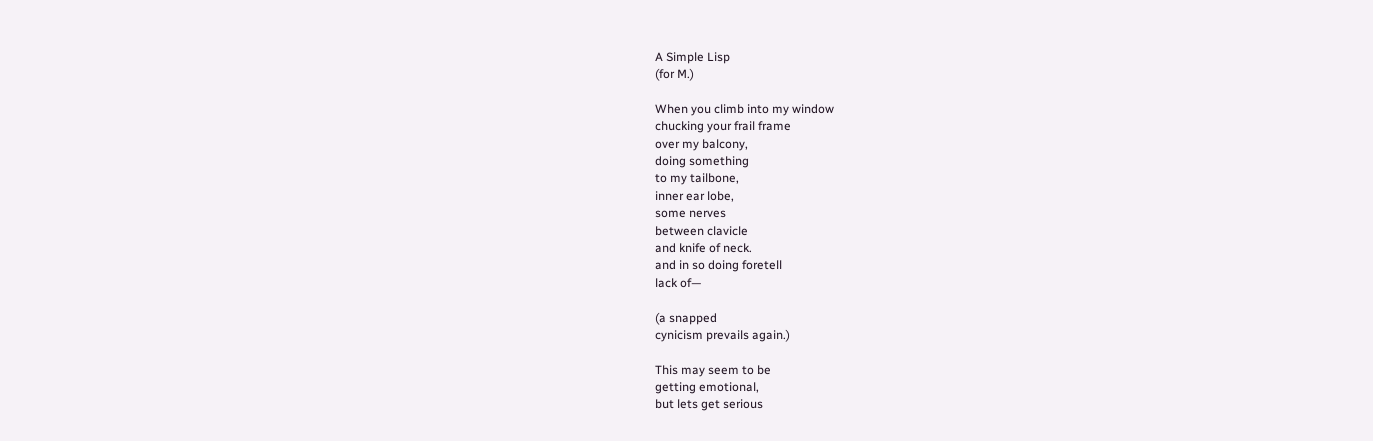A Simple Lisp
(for M.)

When you climb into my window
chucking your frail frame
over my balcony,
doing something
to my tailbone,
inner ear lobe,
some nerves
between clavicle
and knife of neck.
and in so doing foretell
lack of—

(a snapped
cynicism prevails again.)

This may seem to be
getting emotional,
but lets get serious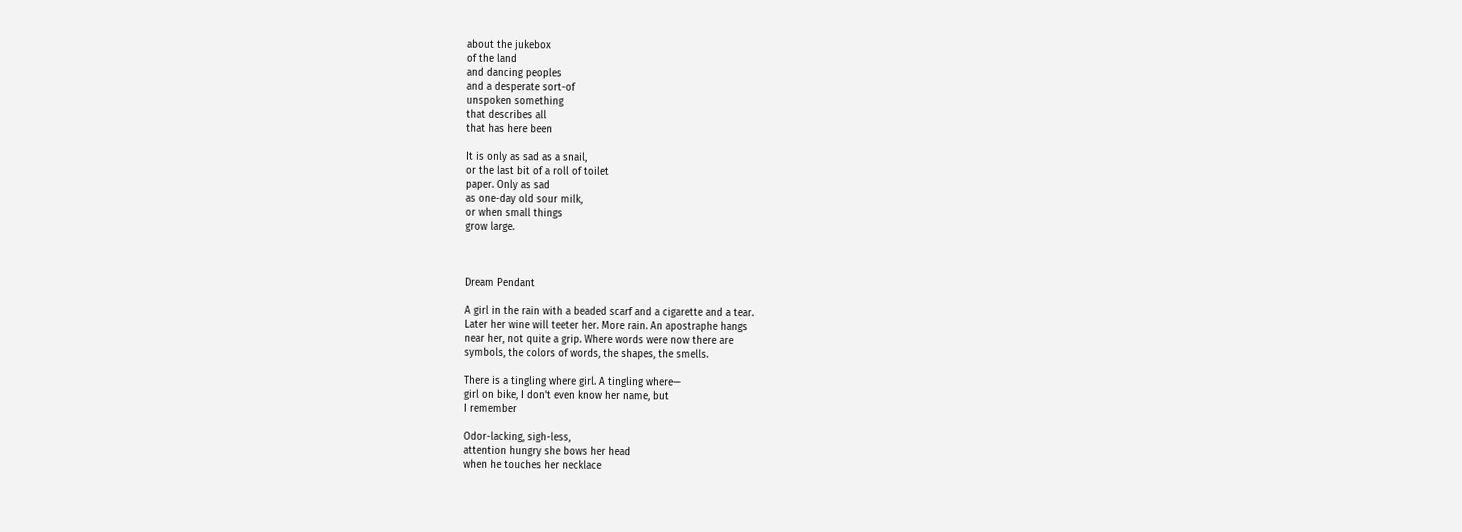about the jukebox
of the land
and dancing peoples
and a desperate sort-of
unspoken something
that describes all
that has here been

It is only as sad as a snail,
or the last bit of a roll of toilet
paper. Only as sad
as one-day old sour milk,
or when small things
grow large.



Dream Pendant

A girl in the rain with a beaded scarf and a cigarette and a tear.
Later her wine will teeter her. More rain. An apostraphe hangs
near her, not quite a grip. Where words were now there are
symbols, the colors of words, the shapes, the smells.

There is a tingling where girl. A tingling where—
girl on bike, I don't even know her name, but
I remember

Odor-lacking, sigh-less,
attention hungry she bows her head
when he touches her necklace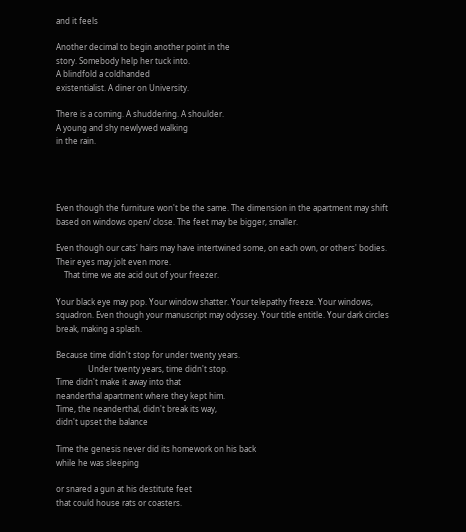and it feels

Another decimal to begin another point in the
story. Somebody help her tuck into.
A blindfold a coldhanded
existentialist. A diner on University.

There is a coming. A shuddering. A shoulder.
A young and shy newlywed walking
in the rain.




Even though the furniture won't be the same. The dimension in the apartment may shift based on windows open/ close. The feet may be bigger, smaller.

Even though our cats' hairs may have intertwined some, on each own, or others' bodies. Their eyes may jolt even more.
    That time we ate acid out of your freezer.

Your black eye may pop. Your window shatter. Your telepathy freeze. Your windows, squadron. Even though your manuscript may odyssey. Your title entitle. Your dark circles break, making a splash.

Because time didn't stop for under twenty years.
                Under twenty years, time didn't stop.
Time didn't make it away into that
neanderthal apartment where they kept him.
Time, the neanderthal, didn't break its way,
didn't upset the balance

Time the genesis never did its homework on his back
while he was sleeping

or snared a gun at his destitute feet
that could house rats or coasters.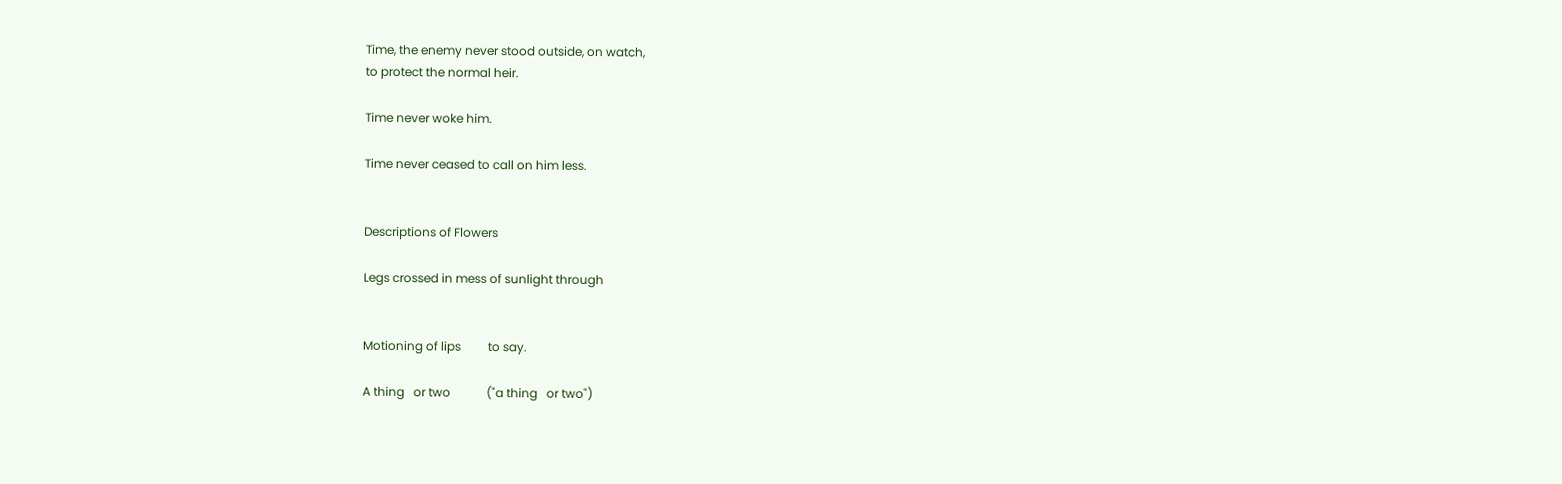Time, the enemy never stood outside, on watch,
to protect the normal heir.

Time never woke him.

Time never ceased to call on him less.


Descriptions of Flowers

Legs crossed in mess of sunlight through


Motioning of lips         to say.

A thing   or two            ("a thing   or two")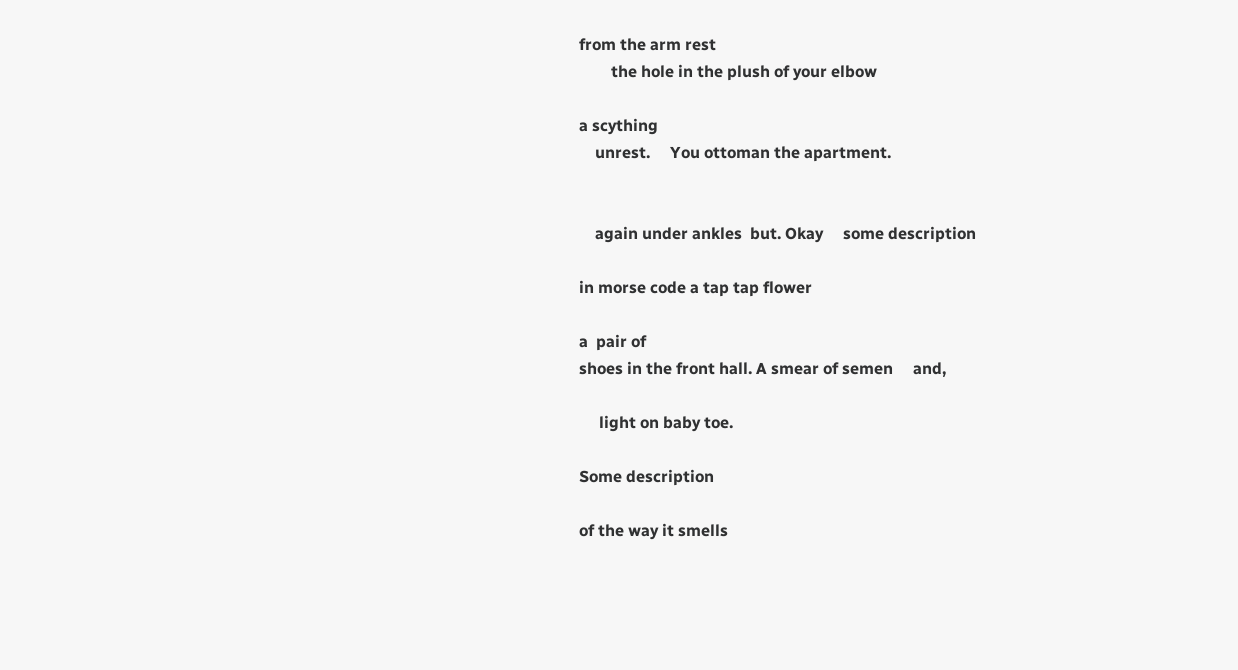from the arm rest
        the hole in the plush of your elbow

a scything
    unrest.     You ottoman the apartment.


    again under ankles  but. Okay     some description

in morse code a tap tap flower

a  pair of
shoes in the front hall. A smear of semen     and,

     light on baby toe.

Some description

of the way it smells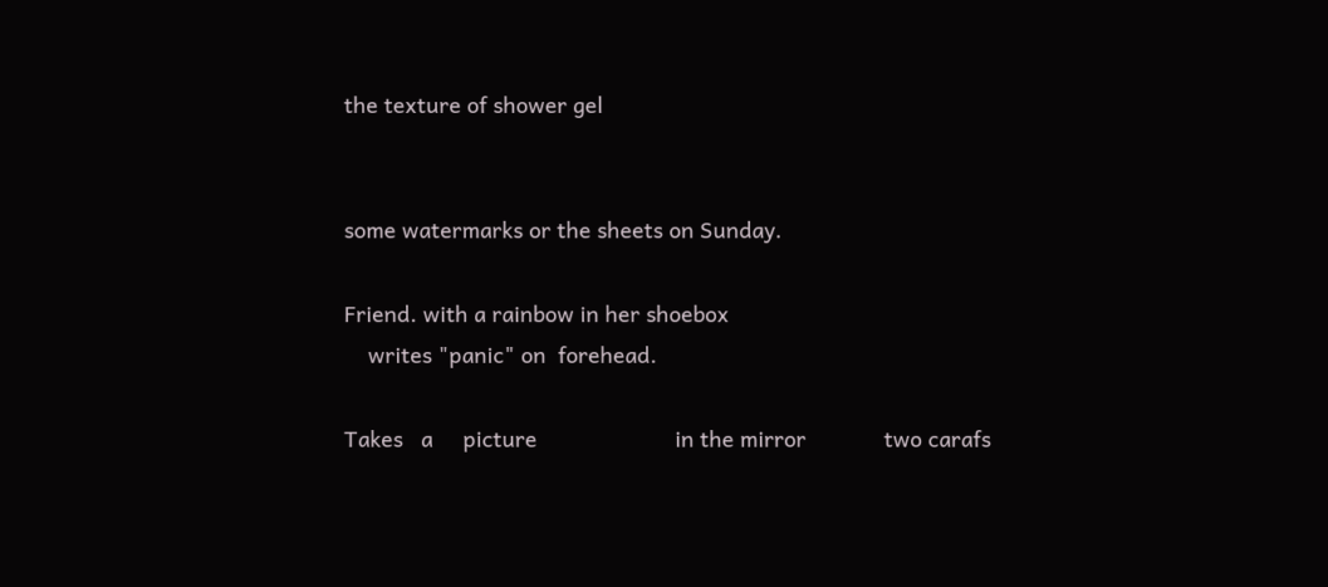the texture of shower gel


some watermarks or the sheets on Sunday.

Friend. with a rainbow in her shoebox
    writes "panic" on  forehead.

Takes   a     picture                       in the mirror             two carafs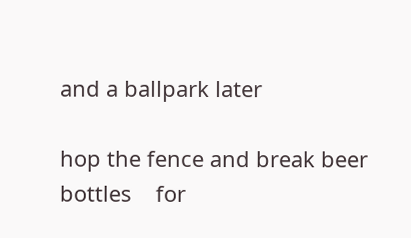and a ballpark later

hop the fence and break beer bottles    for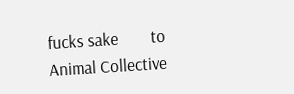fucks sake        to Animal Collective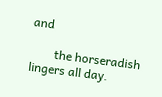and

        the horseradish lingers all day.